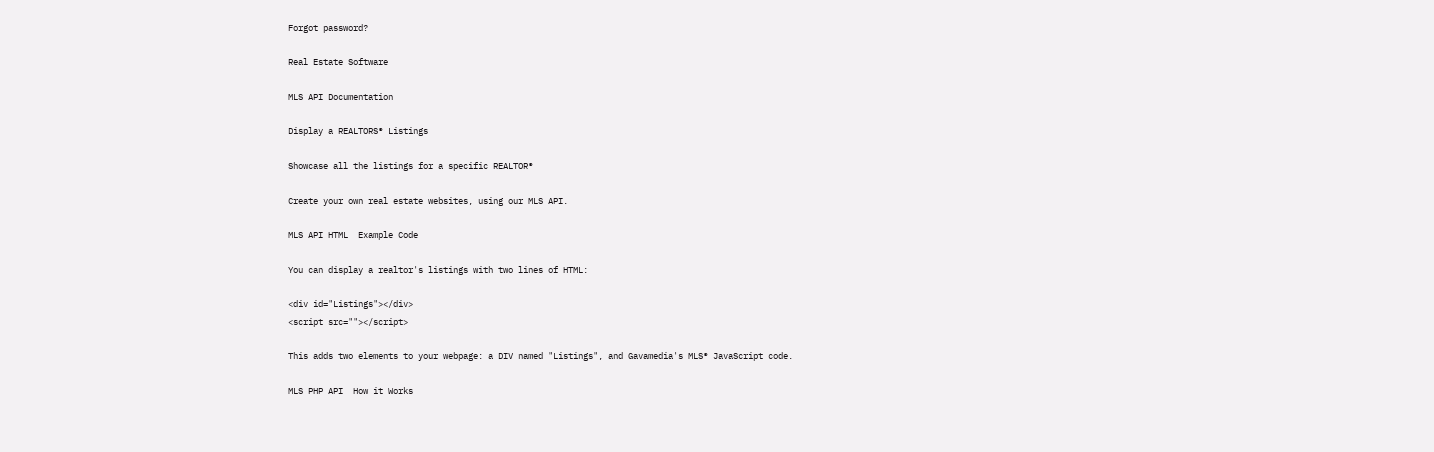Forgot password?

Real Estate Software

MLS API Documentation

Display a REALTORS® Listings

Showcase all the listings for a specific REALTOR®

Create your own real estate websites, using our MLS API.

MLS API HTML  Example Code

You can display a realtor's listings with two lines of HTML:

<div id="Listings"></div>
<script src=""></script>

This adds two elements to your webpage: a DIV named "Listings", and Gavamedia's MLS® JavaScript code.

MLS PHP API  How it Works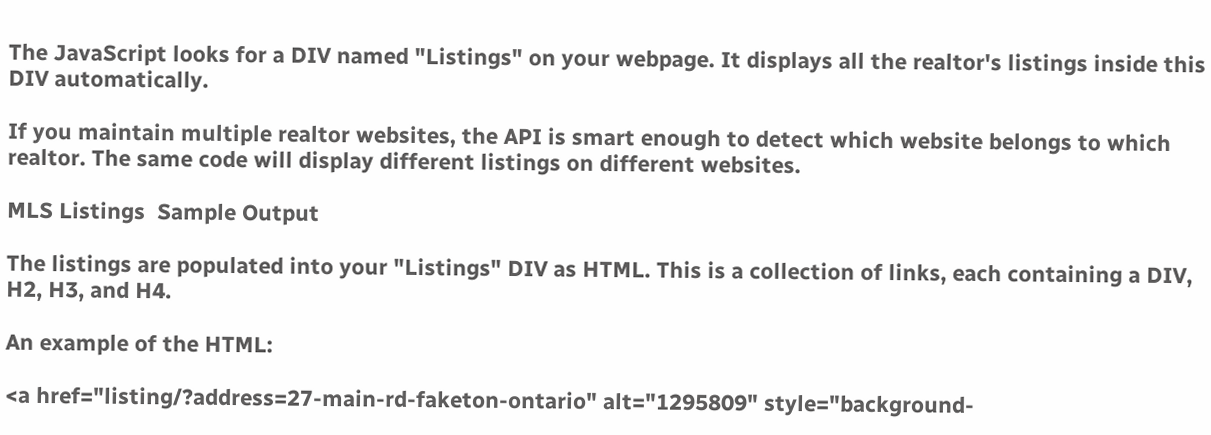The JavaScript looks for a DIV named "Listings" on your webpage. It displays all the realtor's listings inside this DIV automatically.

If you maintain multiple realtor websites, the API is smart enough to detect which website belongs to which realtor. The same code will display different listings on different websites.

MLS Listings  Sample Output

The listings are populated into your "Listings" DIV as HTML. This is a collection of links, each containing a DIV, H2, H3, and H4.

An example of the HTML:

<a href="listing/?address=27-main-rd-faketon-ontario" alt="1295809" style="background-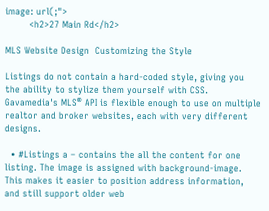image: url(;">
        <h2>27 Main Rd</h2>

MLS Website Design  Customizing the Style

Listings do not contain a hard-coded style, giving you the ability to stylize them yourself with CSS. Gavamedia's MLS® API is flexible enough to use on multiple realtor and broker websites, each with very different designs.

  • #Listings a – contains the all the content for one listing. The image is assigned with background-image. This makes it easier to position address information, and still support older web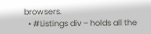browsers.
  • #Listings div – holds all the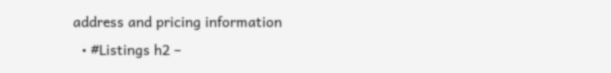address and pricing information
  • #Listings h2 –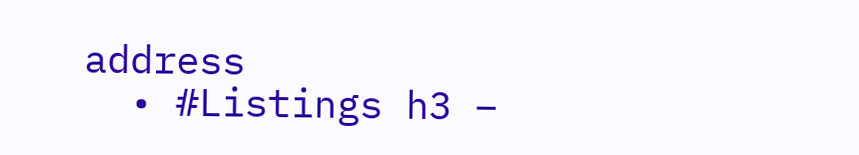address
  • #Listings h3 –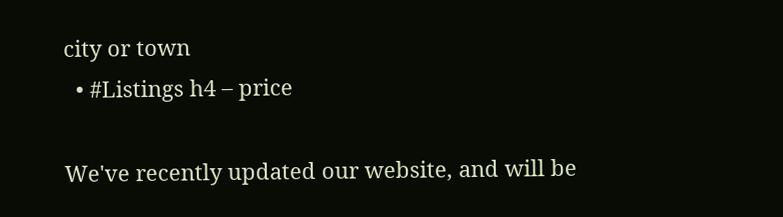city or town
  • #Listings h4 – price

We've recently updated our website, and will be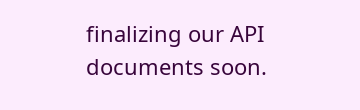finalizing our API documents soon.